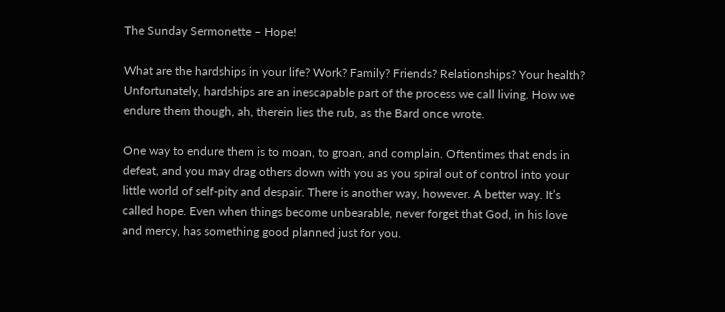The Sunday Sermonette – Hope!

What are the hardships in your life? Work? Family? Friends? Relationships? Your health? Unfortunately, hardships are an inescapable part of the process we call living. How we endure them though, ah, therein lies the rub, as the Bard once wrote.

One way to endure them is to moan, to groan, and complain. Oftentimes that ends in defeat, and you may drag others down with you as you spiral out of control into your little world of self-pity and despair. There is another way, however. A better way. It’s called hope. Even when things become unbearable, never forget that God, in his love and mercy, has something good planned just for you.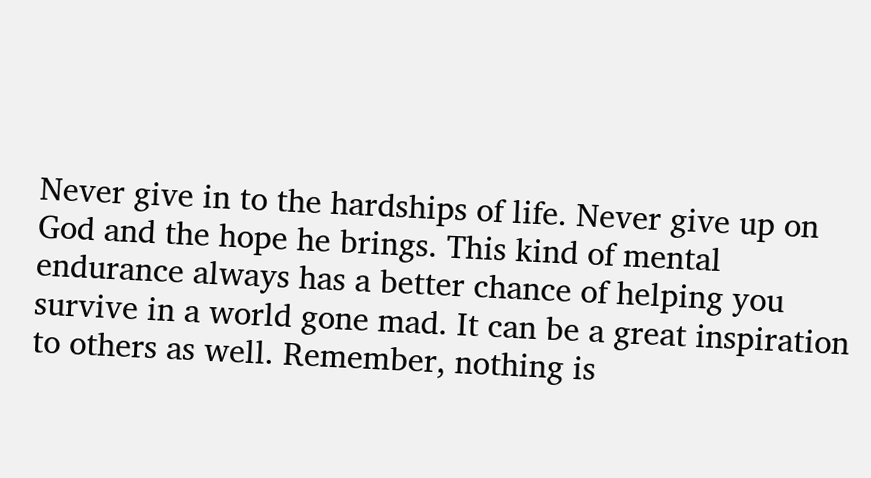Never give in to the hardships of life. Never give up on God and the hope he brings. This kind of mental endurance always has a better chance of helping you survive in a world gone mad. It can be a great inspiration to others as well. Remember, nothing is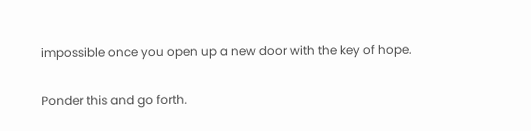impossible once you open up a new door with the key of hope.

Ponder this and go forth.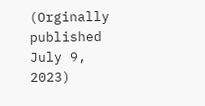(Orginally published July 9, 2023)